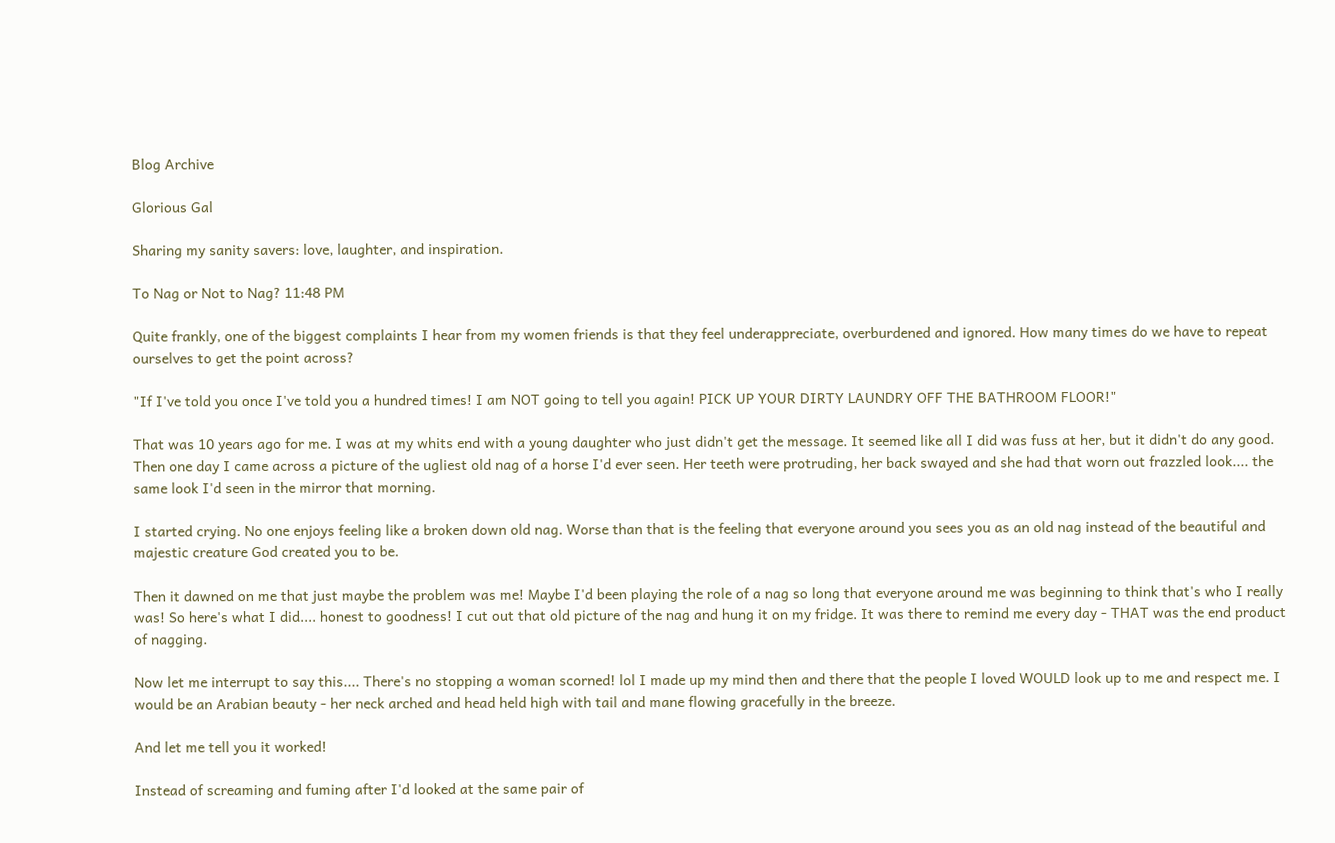Blog Archive

Glorious Gal

Sharing my sanity savers: love, laughter, and inspiration.

To Nag or Not to Nag? 11:48 PM

Quite frankly, one of the biggest complaints I hear from my women friends is that they feel underappreciate, overburdened and ignored. How many times do we have to repeat ourselves to get the point across?

"If I've told you once I've told you a hundred times! I am NOT going to tell you again! PICK UP YOUR DIRTY LAUNDRY OFF THE BATHROOM FLOOR!"

That was 10 years ago for me. I was at my whits end with a young daughter who just didn't get the message. It seemed like all I did was fuss at her, but it didn't do any good. Then one day I came across a picture of the ugliest old nag of a horse I'd ever seen. Her teeth were protruding, her back swayed and she had that worn out frazzled look.... the same look I'd seen in the mirror that morning.

I started crying. No one enjoys feeling like a broken down old nag. Worse than that is the feeling that everyone around you sees you as an old nag instead of the beautiful and majestic creature God created you to be.

Then it dawned on me that just maybe the problem was me! Maybe I'd been playing the role of a nag so long that everyone around me was beginning to think that's who I really was! So here's what I did.... honest to goodness! I cut out that old picture of the nag and hung it on my fridge. It was there to remind me every day - THAT was the end product of nagging.

Now let me interrupt to say this.... There's no stopping a woman scorned! lol I made up my mind then and there that the people I loved WOULD look up to me and respect me. I would be an Arabian beauty - her neck arched and head held high with tail and mane flowing gracefully in the breeze.

And let me tell you it worked!

Instead of screaming and fuming after I'd looked at the same pair of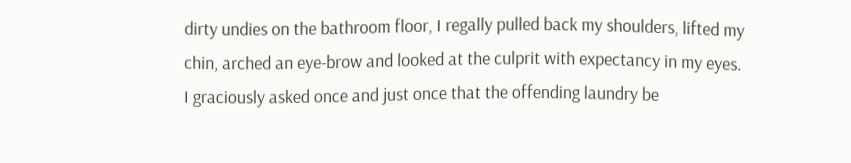dirty undies on the bathroom floor, I regally pulled back my shoulders, lifted my chin, arched an eye-brow and looked at the culprit with expectancy in my eyes. I graciously asked once and just once that the offending laundry be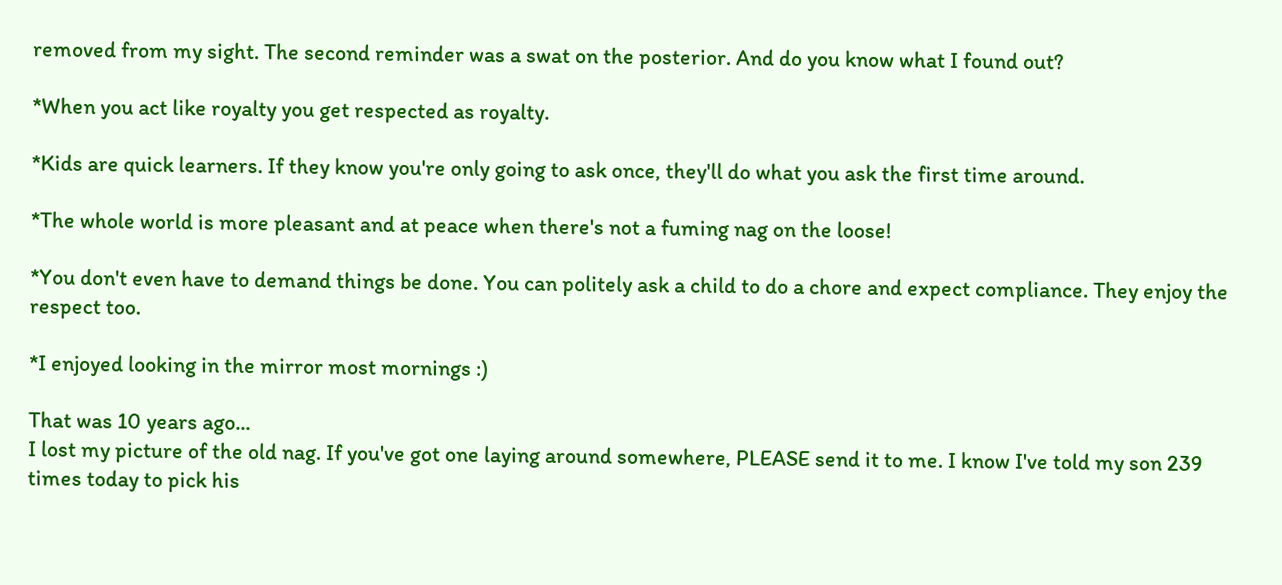removed from my sight. The second reminder was a swat on the posterior. And do you know what I found out?

*When you act like royalty you get respected as royalty.

*Kids are quick learners. If they know you're only going to ask once, they'll do what you ask the first time around.

*The whole world is more pleasant and at peace when there's not a fuming nag on the loose!

*You don't even have to demand things be done. You can politely ask a child to do a chore and expect compliance. They enjoy the respect too.

*I enjoyed looking in the mirror most mornings :)

That was 10 years ago...
I lost my picture of the old nag. If you've got one laying around somewhere, PLEASE send it to me. I know I've told my son 239 times today to pick his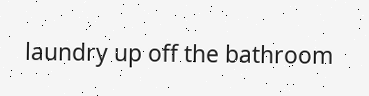laundry up off the bathroom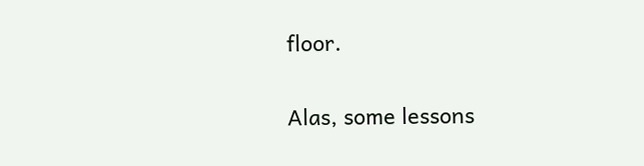floor.

Alas, some lessons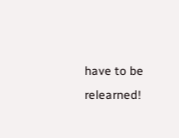have to be relearned!